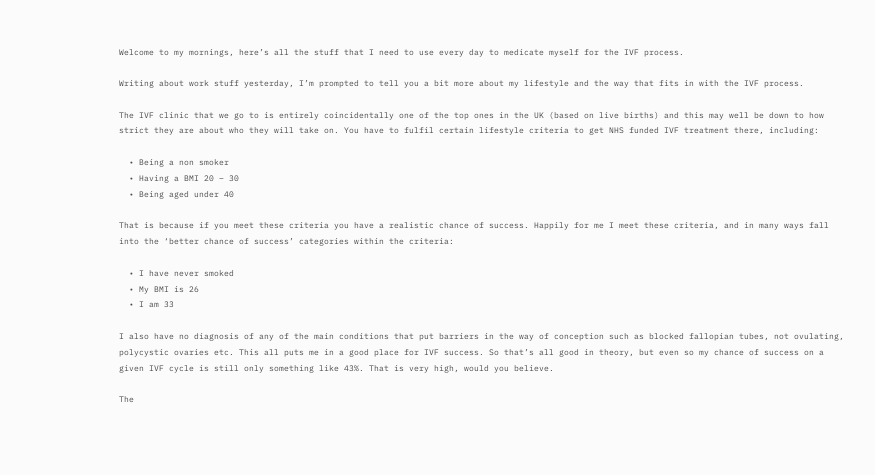Welcome to my mornings, here’s all the stuff that I need to use every day to medicate myself for the IVF process.

Writing about work stuff yesterday, I’m prompted to tell you a bit more about my lifestyle and the way that fits in with the IVF process.

The IVF clinic that we go to is entirely coincidentally one of the top ones in the UK (based on live births) and this may well be down to how strict they are about who they will take on. You have to fulfil certain lifestyle criteria to get NHS funded IVF treatment there, including:

  • Being a non smoker
  • Having a BMI 20 – 30
  • Being aged under 40

That is because if you meet these criteria you have a realistic chance of success. Happily for me I meet these criteria, and in many ways fall into the ‘better chance of success’ categories within the criteria:

  • I have never smoked
  • My BMI is 26
  • I am 33

I also have no diagnosis of any of the main conditions that put barriers in the way of conception such as blocked fallopian tubes, not ovulating, polycystic ovaries etc. This all puts me in a good place for IVF success. So that’s all good in theory, but even so my chance of success on a given IVF cycle is still only something like 43%. That is very high, would you believe.

The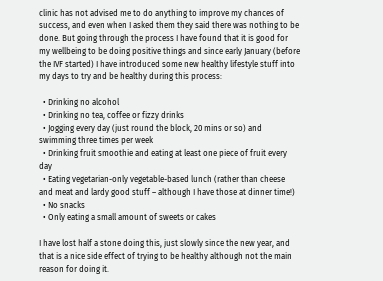clinic has not advised me to do anything to improve my chances of success, and even when I asked them they said there was nothing to be done. But going through the process I have found that it is good for my wellbeing to be doing positive things and since early January (before the IVF started) I have introduced some new healthy lifestyle stuff into my days to try and be healthy during this process:

  • Drinking no alcohol
  • Drinking no tea, coffee or fizzy drinks
  • Jogging every day (just round the block, 20 mins or so) and swimming three times per week
  • Drinking fruit smoothie and eating at least one piece of fruit every day
  • Eating vegetarian-only vegetable-based lunch (rather than cheese and meat and lardy good stuff – although I have those at dinner time!)
  • No snacks
  • Only eating a small amount of sweets or cakes

I have lost half a stone doing this, just slowly since the new year, and that is a nice side effect of trying to be healthy although not the main reason for doing it.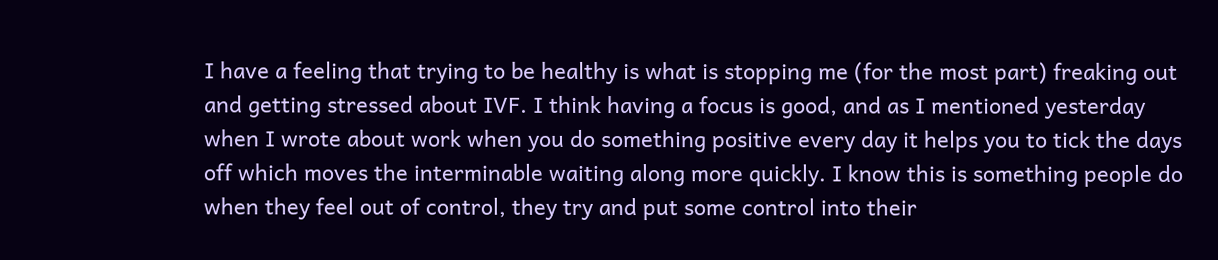I have a feeling that trying to be healthy is what is stopping me (for the most part) freaking out and getting stressed about IVF. I think having a focus is good, and as I mentioned yesterday when I wrote about work when you do something positive every day it helps you to tick the days off which moves the interminable waiting along more quickly. I know this is something people do when they feel out of control, they try and put some control into their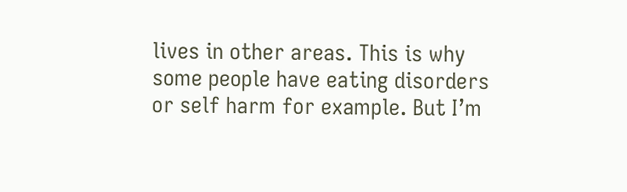lives in other areas. This is why some people have eating disorders or self harm for example. But I’m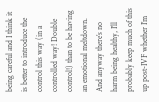being careful and I think it is better to introduce the control this way (in a controlled way! Double control!) than to be having an emotional meltdown. And anyway there’s no harm being healthy, I’ll probably keep much of this up post-IVF whether I’m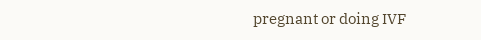pregnant or doing IVF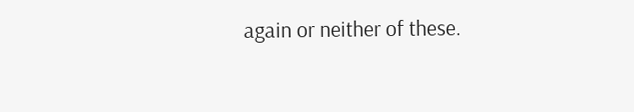again or neither of these.